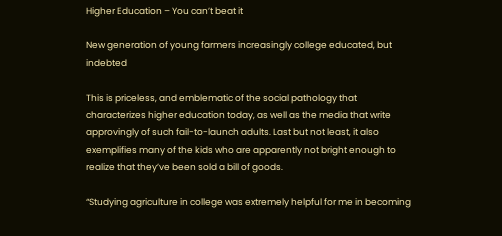Higher Education – You can’t beat it

New generation of young farmers increasingly college educated, but indebted

This is priceless, and emblematic of the social pathology that characterizes higher education today, as well as the media that write approvingly of such fail-to-launch adults. Last but not least, it also exemplifies many of the kids who are apparently not bright enough to realize that they’ve been sold a bill of goods.

“Studying agriculture in college was extremely helpful for me in becoming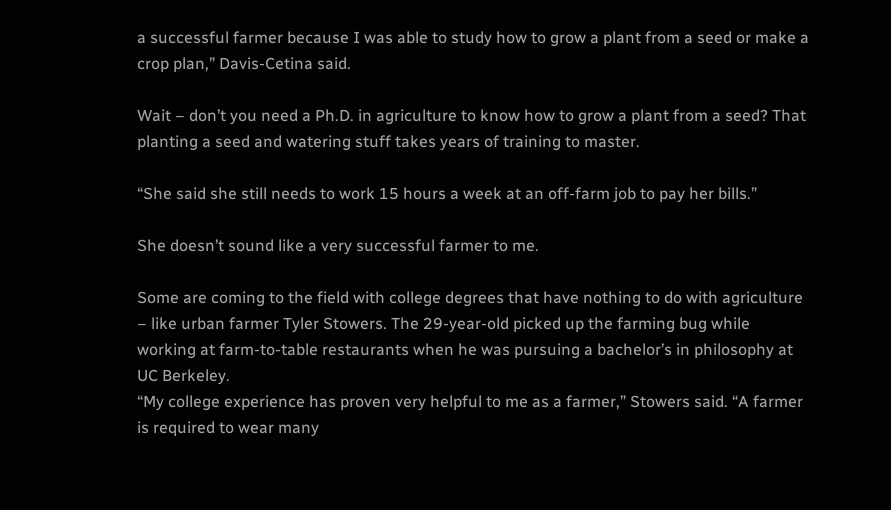a successful farmer because I was able to study how to grow a plant from a seed or make a crop plan,” Davis-Cetina said.

Wait – don’t you need a Ph.D. in agriculture to know how to grow a plant from a seed? That planting a seed and watering stuff takes years of training to master.

“She said she still needs to work 15 hours a week at an off-farm job to pay her bills.”

She doesn’t sound like a very successful farmer to me.

Some are coming to the field with college degrees that have nothing to do with agriculture – like urban farmer Tyler Stowers. The 29-year-old picked up the farming bug while working at farm-to-table restaurants when he was pursuing a bachelor’s in philosophy at UC Berkeley.
“My college experience has proven very helpful to me as a farmer,” Stowers said. “A farmer is required to wear many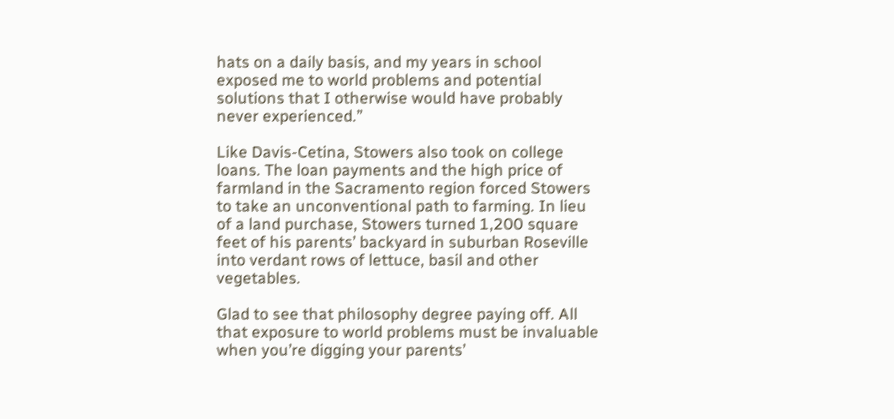hats on a daily basis, and my years in school exposed me to world problems and potential solutions that I otherwise would have probably never experienced.”

Like Davis-Cetina, Stowers also took on college loans. The loan payments and the high price of farmland in the Sacramento region forced Stowers to take an unconventional path to farming. In lieu of a land purchase, Stowers turned 1,200 square feet of his parents’ backyard in suburban Roseville into verdant rows of lettuce, basil and other vegetables.

Glad to see that philosophy degree paying off. All that exposure to world problems must be invaluable when you’re digging your parents’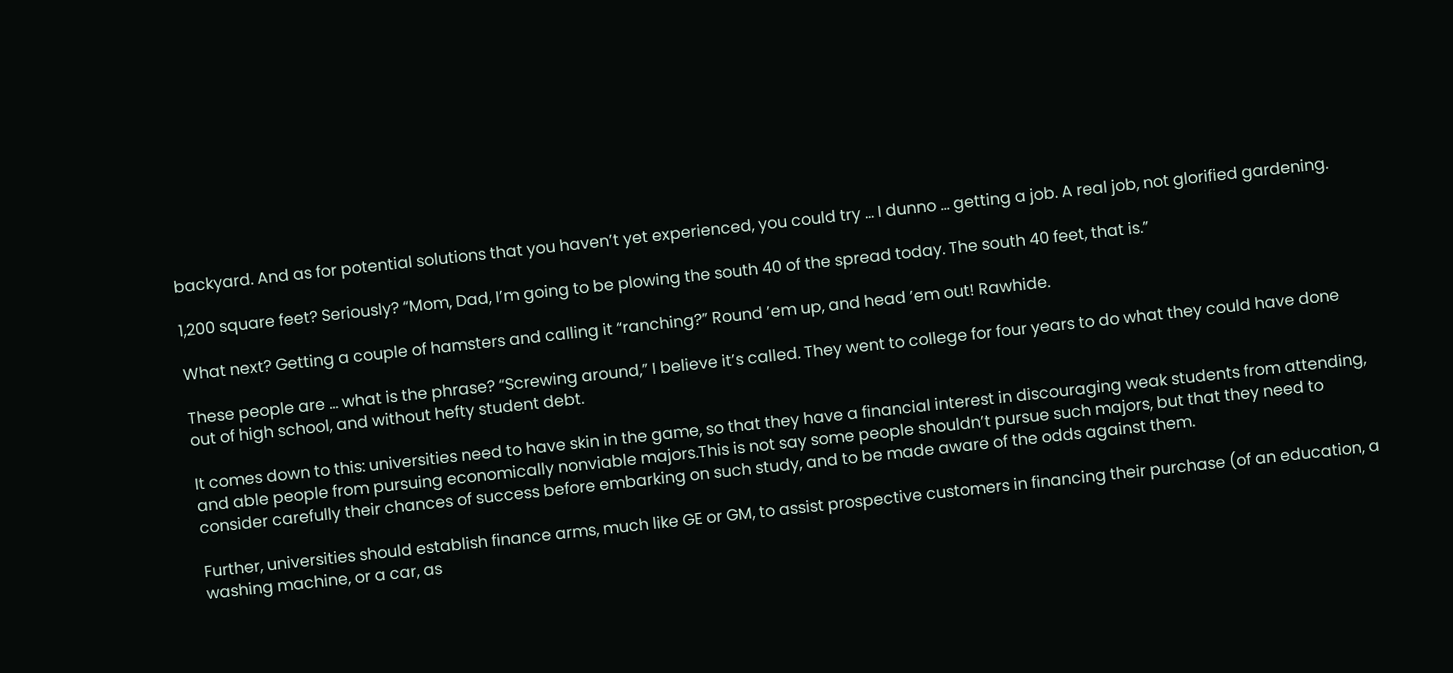backyard. And as for potential solutions that you haven’t yet experienced, you could try … I dunno … getting a job. A real job, not glorified gardening.

1,200 square feet? Seriously? “Mom, Dad, I’m going to be plowing the south 40 of the spread today. The south 40 feet, that is.”

What next? Getting a couple of hamsters and calling it “ranching?” Round ’em up, and head ’em out! Rawhide.

These people are … what is the phrase? “Screwing around,” I believe it’s called. They went to college for four years to do what they could have done out of high school, and without hefty student debt.

It comes down to this: universities need to have skin in the game, so that they have a financial interest in discouraging weak students from attending, and able people from pursuing economically nonviable majors.This is not say some people shouldn’t pursue such majors, but that they need to consider carefully their chances of success before embarking on such study, and to be made aware of the odds against them.

Further, universities should establish finance arms, much like GE or GM, to assist prospective customers in financing their purchase (of an education, a washing machine, or a car, as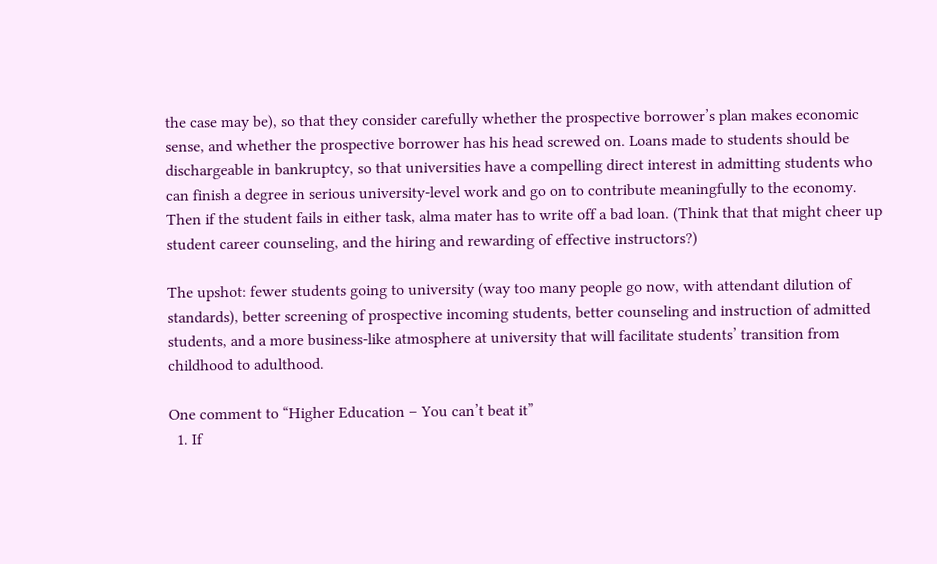the case may be), so that they consider carefully whether the prospective borrower’s plan makes economic sense, and whether the prospective borrower has his head screwed on. Loans made to students should be dischargeable in bankruptcy, so that universities have a compelling direct interest in admitting students who can finish a degree in serious university-level work and go on to contribute meaningfully to the economy. Then if the student fails in either task, alma mater has to write off a bad loan. (Think that that might cheer up student career counseling, and the hiring and rewarding of effective instructors?)

The upshot: fewer students going to university (way too many people go now, with attendant dilution of standards), better screening of prospective incoming students, better counseling and instruction of admitted students, and a more business-like atmosphere at university that will facilitate students’ transition from childhood to adulthood.

One comment to “Higher Education – You can’t beat it”
  1. If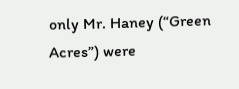only Mr. Haney (“Green Acres”) were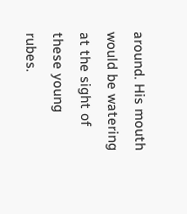around. His mouth would be watering at the sight of these young rubes.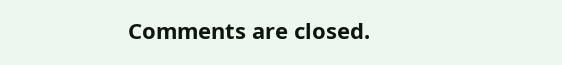Comments are closed.